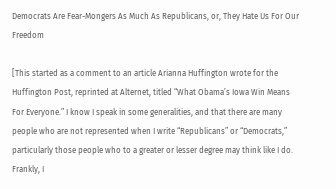Democrats Are Fear-Mongers As Much As Republicans, or, They Hate Us For Our Freedom

[This started as a comment to an article Arianna Huffington wrote for the Huffington Post, reprinted at Alternet, titled “What Obama’s Iowa Win Means For Everyone.” I know I speak in some generalities, and that there are many people who are not represented when I write “Republicans” or “Democrats,” particularly those people who to a greater or lesser degree may think like I do. Frankly, I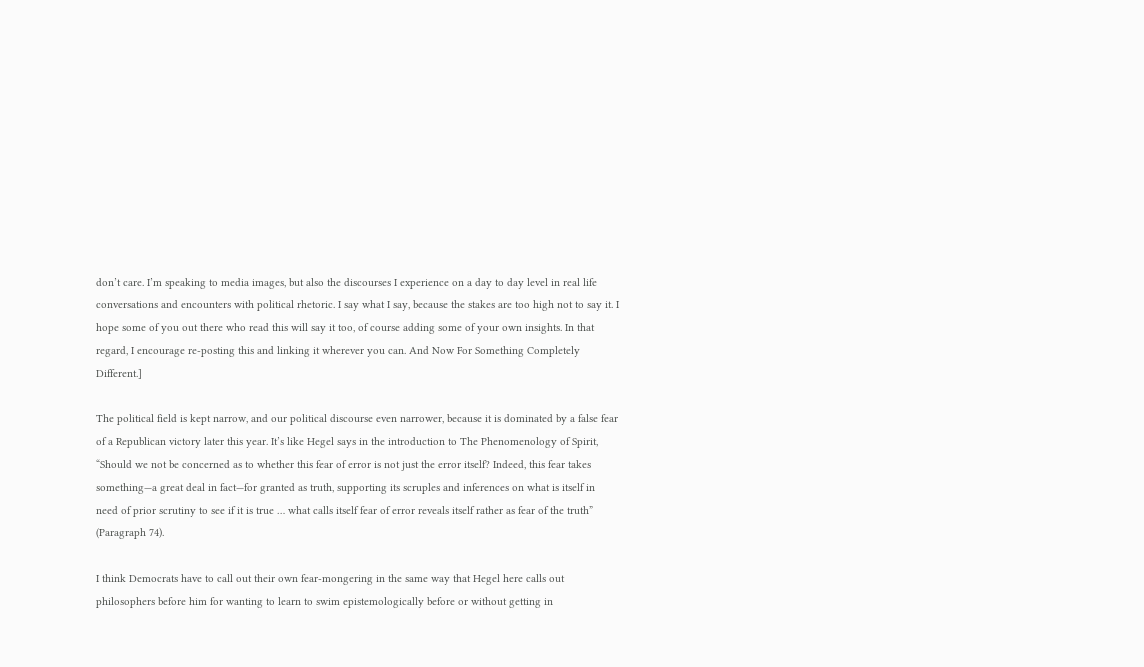don’t care. I’m speaking to media images, but also the discourses I experience on a day to day level in real life conversations and encounters with political rhetoric. I say what I say, because the stakes are too high not to say it. I hope some of you out there who read this will say it too, of course adding some of your own insights. In that regard, I encourage re-posting this and linking it wherever you can. And Now For Something Completely Different.]

The political field is kept narrow, and our political discourse even narrower, because it is dominated by a false fear of a Republican victory later this year. It’s like Hegel says in the introduction to The Phenomenology of Spirit, “Should we not be concerned as to whether this fear of error is not just the error itself? Indeed, this fear takes something—a great deal in fact—for granted as truth, supporting its scruples and inferences on what is itself in need of prior scrutiny to see if it is true … what calls itself fear of error reveals itself rather as fear of the truth” (Paragraph 74).

I think Democrats have to call out their own fear-mongering in the same way that Hegel here calls out philosophers before him for wanting to learn to swim epistemologically before or without getting in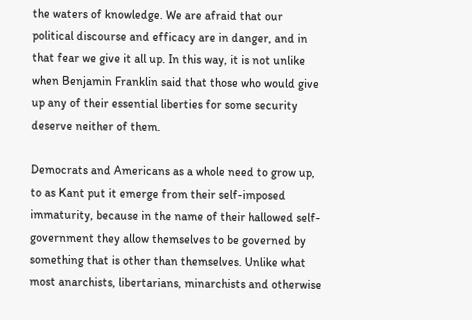the waters of knowledge. We are afraid that our political discourse and efficacy are in danger, and in that fear we give it all up. In this way, it is not unlike when Benjamin Franklin said that those who would give up any of their essential liberties for some security deserve neither of them.

Democrats and Americans as a whole need to grow up, to as Kant put it emerge from their self-imposed immaturity, because in the name of their hallowed self-government they allow themselves to be governed by something that is other than themselves. Unlike what most anarchists, libertarians, minarchists and otherwise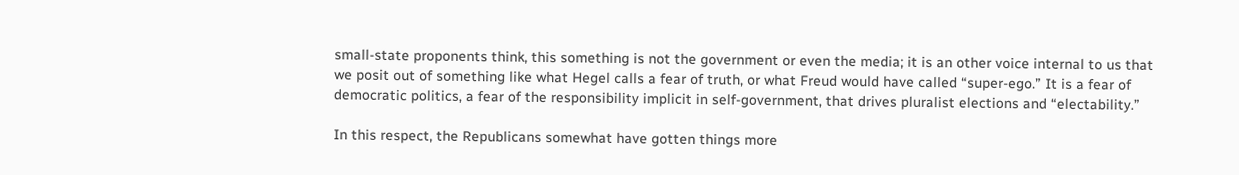small-state proponents think, this something is not the government or even the media; it is an other voice internal to us that we posit out of something like what Hegel calls a fear of truth, or what Freud would have called “super-ego.” It is a fear of democratic politics, a fear of the responsibility implicit in self-government, that drives pluralist elections and “electability.”

In this respect, the Republicans somewhat have gotten things more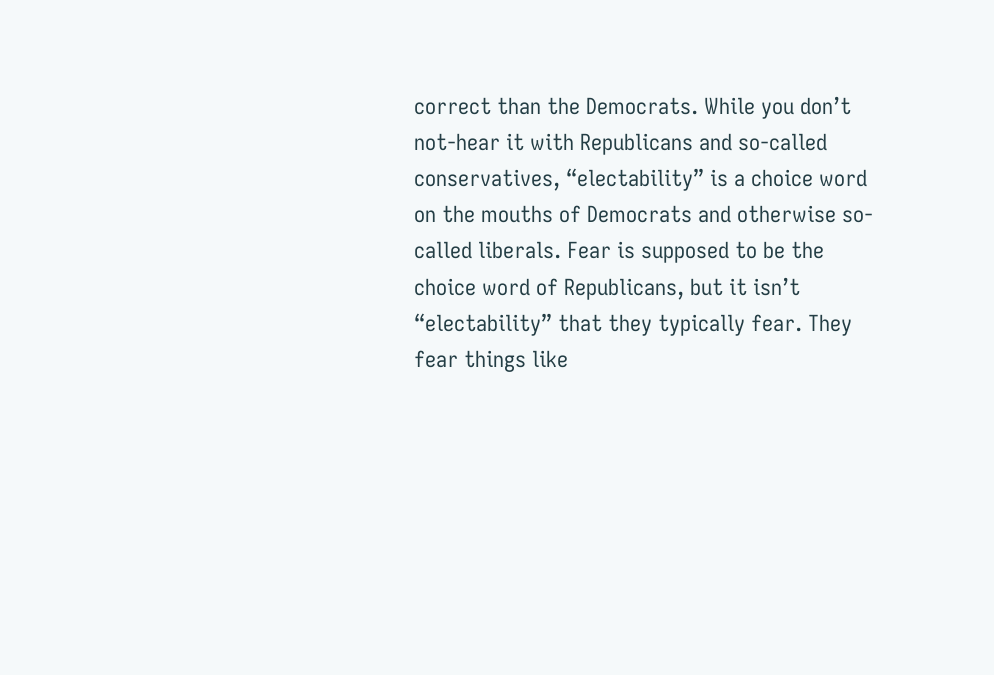correct than the Democrats. While you don’t not-hear it with Republicans and so-called conservatives, “electability” is a choice word on the mouths of Democrats and otherwise so-called liberals. Fear is supposed to be the choice word of Republicans, but it isn’t “electability” that they typically fear. They fear things like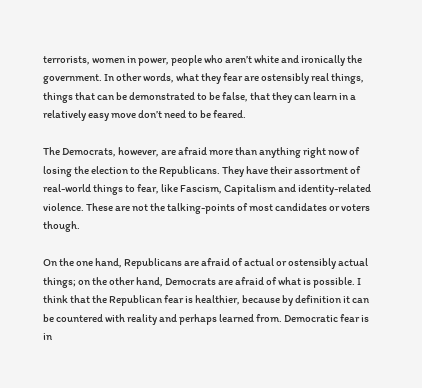terrorists, women in power, people who aren’t white and ironically the government. In other words, what they fear are ostensibly real things, things that can be demonstrated to be false, that they can learn in a relatively easy move don’t need to be feared.

The Democrats, however, are afraid more than anything right now of losing the election to the Republicans. They have their assortment of real-world things to fear, like Fascism, Capitalism and identity-related violence. These are not the talking-points of most candidates or voters though.

On the one hand, Republicans are afraid of actual or ostensibly actual things; on the other hand, Democrats are afraid of what is possible. I think that the Republican fear is healthier, because by definition it can be countered with reality and perhaps learned from. Democratic fear is in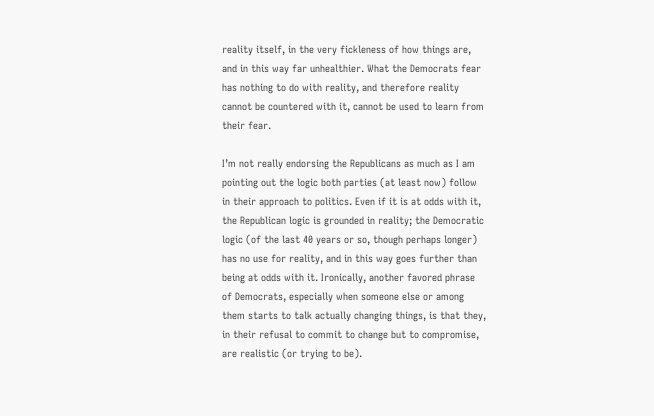reality itself, in the very fickleness of how things are, and in this way far unhealthier. What the Democrats fear has nothing to do with reality, and therefore reality cannot be countered with it, cannot be used to learn from their fear.

I’m not really endorsing the Republicans as much as I am pointing out the logic both parties (at least now) follow in their approach to politics. Even if it is at odds with it, the Republican logic is grounded in reality; the Democratic logic (of the last 40 years or so, though perhaps longer) has no use for reality, and in this way goes further than being at odds with it. Ironically, another favored phrase of Democrats, especially when someone else or among them starts to talk actually changing things, is that they, in their refusal to commit to change but to compromise, are realistic (or trying to be).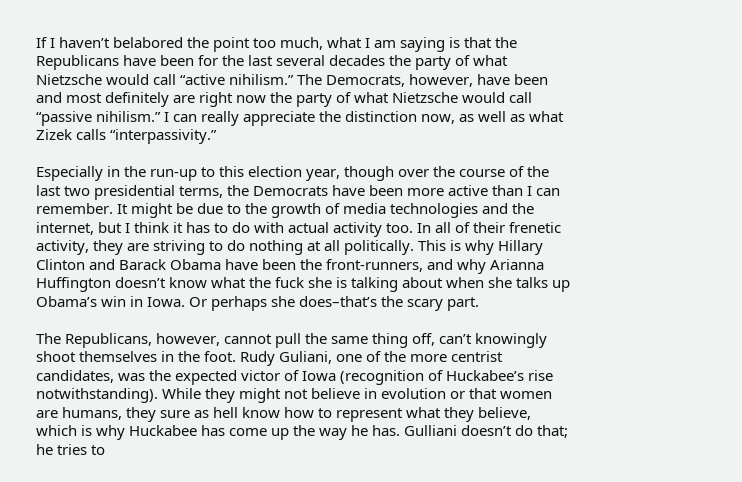If I haven’t belabored the point too much, what I am saying is that the Republicans have been for the last several decades the party of what Nietzsche would call “active nihilism.” The Democrats, however, have been and most definitely are right now the party of what Nietzsche would call “passive nihilism.” I can really appreciate the distinction now, as well as what Zizek calls “interpassivity.”

Especially in the run-up to this election year, though over the course of the last two presidential terms, the Democrats have been more active than I can remember. It might be due to the growth of media technologies and the internet, but I think it has to do with actual activity too. In all of their frenetic activity, they are striving to do nothing at all politically. This is why Hillary Clinton and Barack Obama have been the front-runners, and why Arianna Huffington doesn’t know what the fuck she is talking about when she talks up Obama’s win in Iowa. Or perhaps she does–that’s the scary part.

The Republicans, however, cannot pull the same thing off, can’t knowingly shoot themselves in the foot. Rudy Guliani, one of the more centrist candidates, was the expected victor of Iowa (recognition of Huckabee’s rise notwithstanding). While they might not believe in evolution or that women are humans, they sure as hell know how to represent what they believe, which is why Huckabee has come up the way he has. Gulliani doesn’t do that; he tries to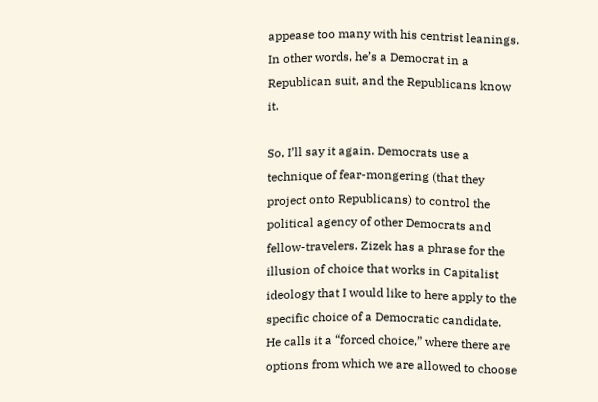appease too many with his centrist leanings. In other words, he’s a Democrat in a Republican suit, and the Republicans know it.

So, I’ll say it again. Democrats use a technique of fear-mongering (that they project onto Republicans) to control the political agency of other Democrats and fellow-travelers. Zizek has a phrase for the illusion of choice that works in Capitalist ideology that I would like to here apply to the specific choice of a Democratic candidate. He calls it a “forced choice,” where there are options from which we are allowed to choose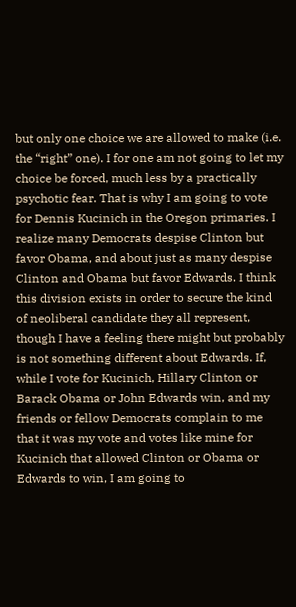but only one choice we are allowed to make (i.e. the “right” one). I for one am not going to let my choice be forced, much less by a practically psychotic fear. That is why I am going to vote for Dennis Kucinich in the Oregon primaries. I realize many Democrats despise Clinton but favor Obama, and about just as many despise Clinton and Obama but favor Edwards. I think this division exists in order to secure the kind of neoliberal candidate they all represent, though I have a feeling there might but probably is not something different about Edwards. If, while I vote for Kucinich, Hillary Clinton or Barack Obama or John Edwards win, and my friends or fellow Democrats complain to me that it was my vote and votes like mine for Kucinich that allowed Clinton or Obama or Edwards to win, I am going to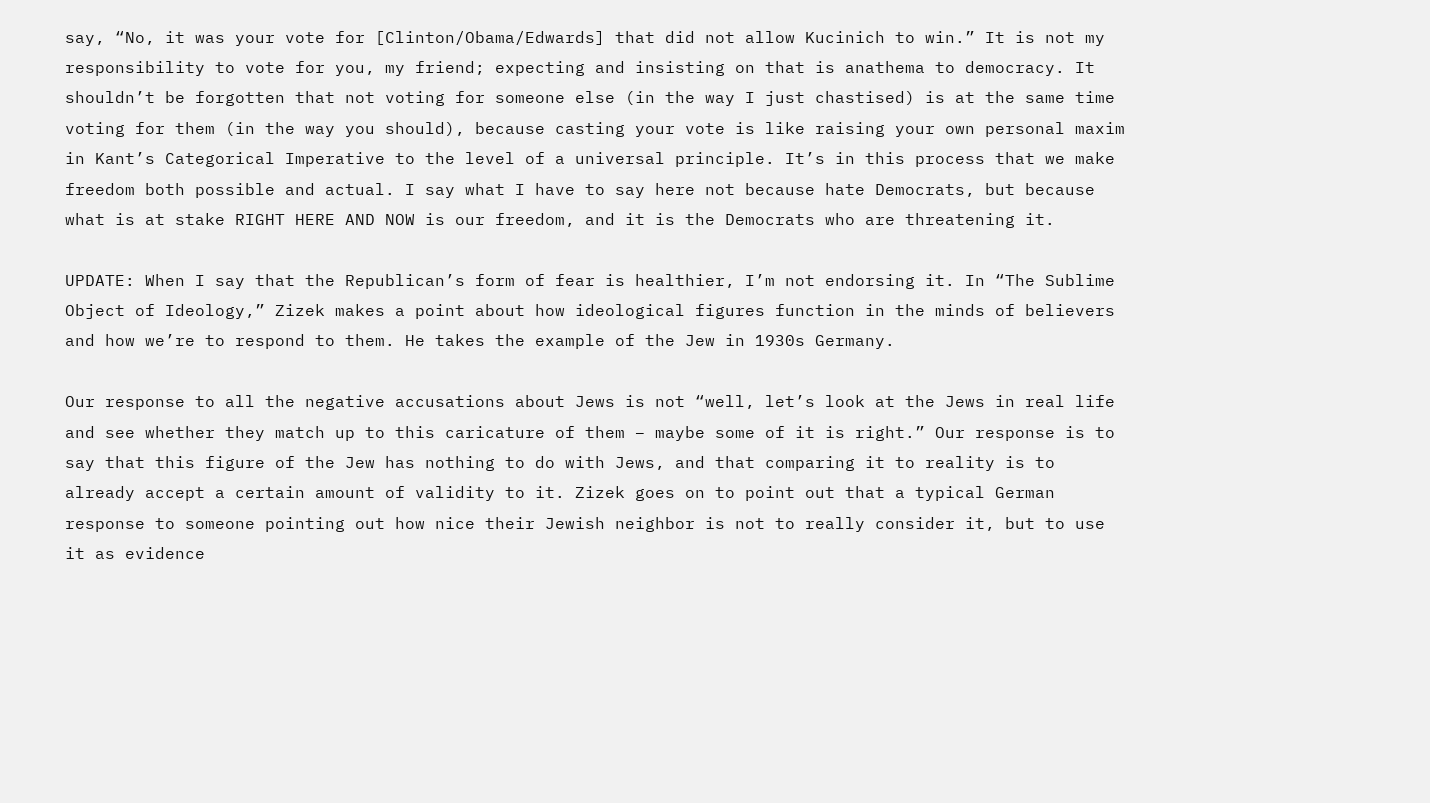say, “No, it was your vote for [Clinton/Obama/Edwards] that did not allow Kucinich to win.” It is not my responsibility to vote for you, my friend; expecting and insisting on that is anathema to democracy. It shouldn’t be forgotten that not voting for someone else (in the way I just chastised) is at the same time voting for them (in the way you should), because casting your vote is like raising your own personal maxim in Kant’s Categorical Imperative to the level of a universal principle. It’s in this process that we make freedom both possible and actual. I say what I have to say here not because hate Democrats, but because what is at stake RIGHT HERE AND NOW is our freedom, and it is the Democrats who are threatening it.

UPDATE: When I say that the Republican’s form of fear is healthier, I’m not endorsing it. In “The Sublime Object of Ideology,” Zizek makes a point about how ideological figures function in the minds of believers and how we’re to respond to them. He takes the example of the Jew in 1930s Germany.

Our response to all the negative accusations about Jews is not “well, let’s look at the Jews in real life and see whether they match up to this caricature of them – maybe some of it is right.” Our response is to say that this figure of the Jew has nothing to do with Jews, and that comparing it to reality is to already accept a certain amount of validity to it. Zizek goes on to point out that a typical German response to someone pointing out how nice their Jewish neighbor is not to really consider it, but to use it as evidence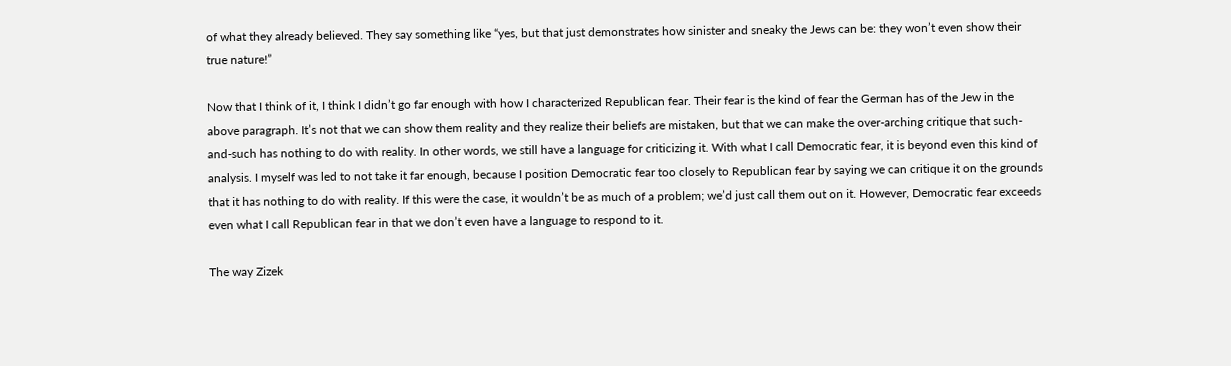of what they already believed. They say something like “yes, but that just demonstrates how sinister and sneaky the Jews can be: they won’t even show their true nature!”

Now that I think of it, I think I didn’t go far enough with how I characterized Republican fear. Their fear is the kind of fear the German has of the Jew in the above paragraph. It’s not that we can show them reality and they realize their beliefs are mistaken, but that we can make the over-arching critique that such-and-such has nothing to do with reality. In other words, we still have a language for criticizing it. With what I call Democratic fear, it is beyond even this kind of analysis. I myself was led to not take it far enough, because I position Democratic fear too closely to Republican fear by saying we can critique it on the grounds that it has nothing to do with reality. If this were the case, it wouldn’t be as much of a problem; we’d just call them out on it. However, Democratic fear exceeds even what I call Republican fear in that we don’t even have a language to respond to it.

The way Zizek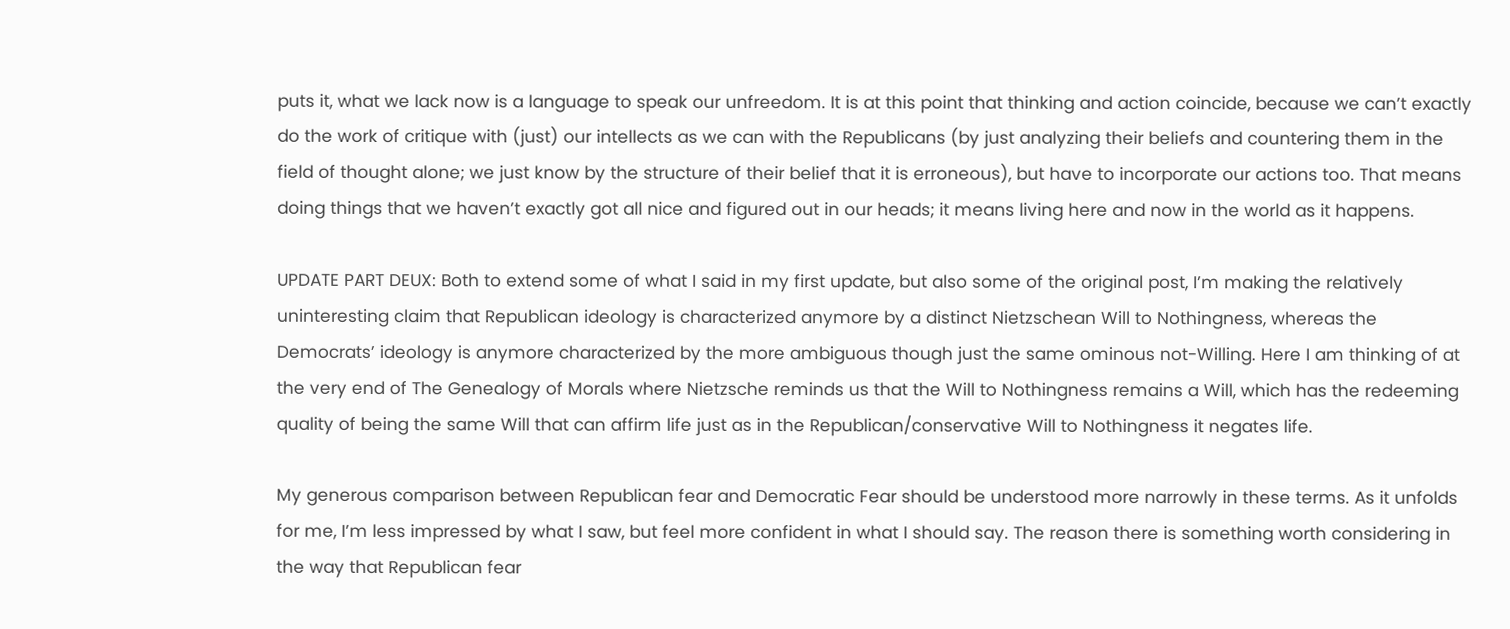puts it, what we lack now is a language to speak our unfreedom. It is at this point that thinking and action coincide, because we can’t exactly do the work of critique with (just) our intellects as we can with the Republicans (by just analyzing their beliefs and countering them in the field of thought alone; we just know by the structure of their belief that it is erroneous), but have to incorporate our actions too. That means doing things that we haven’t exactly got all nice and figured out in our heads; it means living here and now in the world as it happens.

UPDATE PART DEUX: Both to extend some of what I said in my first update, but also some of the original post, I’m making the relatively uninteresting claim that Republican ideology is characterized anymore by a distinct Nietzschean Will to Nothingness, whereas the Democrats’ ideology is anymore characterized by the more ambiguous though just the same ominous not-Willing. Here I am thinking of at the very end of The Genealogy of Morals where Nietzsche reminds us that the Will to Nothingness remains a Will, which has the redeeming quality of being the same Will that can affirm life just as in the Republican/conservative Will to Nothingness it negates life.

My generous comparison between Republican fear and Democratic Fear should be understood more narrowly in these terms. As it unfolds for me, I’m less impressed by what I saw, but feel more confident in what I should say. The reason there is something worth considering in the way that Republican fear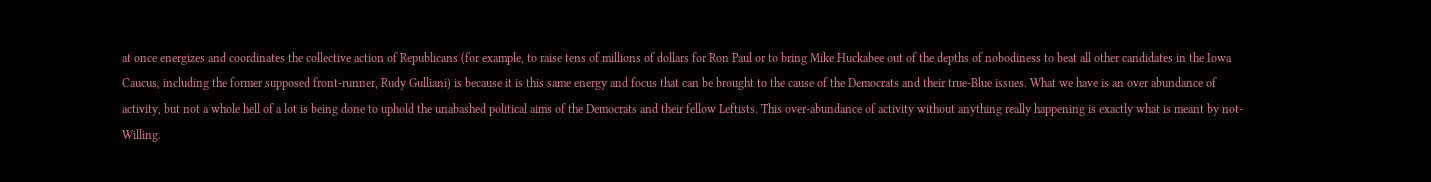at once energizes and coordinates the collective action of Republicans (for example, to raise tens of millions of dollars for Ron Paul or to bring Mike Huckabee out of the depths of nobodiness to beat all other candidates in the Iowa Caucus, including the former supposed front-runner, Rudy Gulliani) is because it is this same energy and focus that can be brought to the cause of the Democrats and their true-Blue issues. What we have is an over abundance of activity, but not a whole hell of a lot is being done to uphold the unabashed political aims of the Democrats and their fellow Leftists. This over-abundance of activity without anything really happening is exactly what is meant by not-Willing.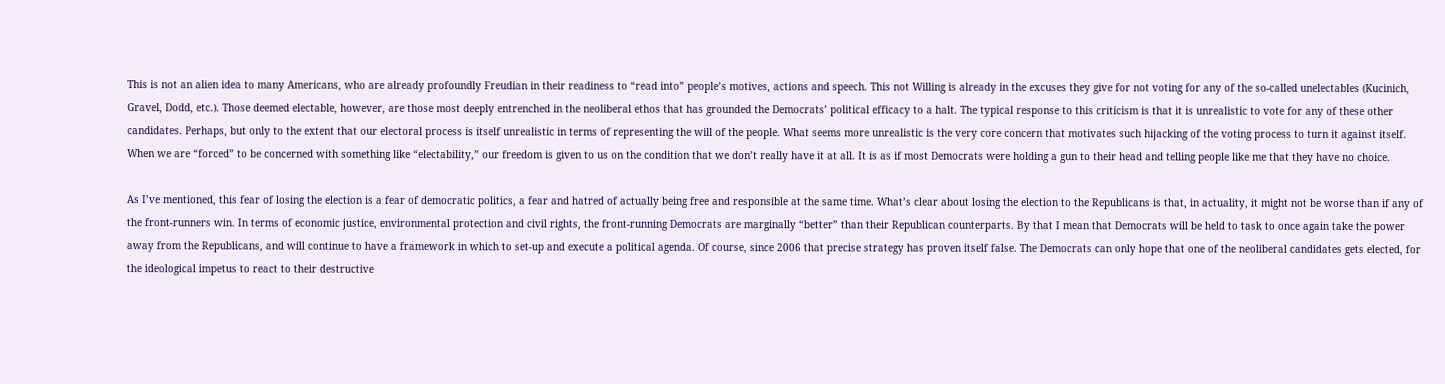This is not an alien idea to many Americans, who are already profoundly Freudian in their readiness to “read into” people’s motives, actions and speech. This not Willing is already in the excuses they give for not voting for any of the so-called unelectables (Kucinich, Gravel, Dodd, etc.). Those deemed electable, however, are those most deeply entrenched in the neoliberal ethos that has grounded the Democrats’ political efficacy to a halt. The typical response to this criticism is that it is unrealistic to vote for any of these other candidates. Perhaps, but only to the extent that our electoral process is itself unrealistic in terms of representing the will of the people. What seems more unrealistic is the very core concern that motivates such hijacking of the voting process to turn it against itself. When we are “forced” to be concerned with something like “electability,” our freedom is given to us on the condition that we don’t really have it at all. It is as if most Democrats were holding a gun to their head and telling people like me that they have no choice.

As I’ve mentioned, this fear of losing the election is a fear of democratic politics, a fear and hatred of actually being free and responsible at the same time. What’s clear about losing the election to the Republicans is that, in actuality, it might not be worse than if any of the front-runners win. In terms of economic justice, environmental protection and civil rights, the front-running Democrats are marginally “better” than their Republican counterparts. By that I mean that Democrats will be held to task to once again take the power away from the Republicans, and will continue to have a framework in which to set-up and execute a political agenda. Of course, since 2006 that precise strategy has proven itself false. The Democrats can only hope that one of the neoliberal candidates gets elected, for the ideological impetus to react to their destructive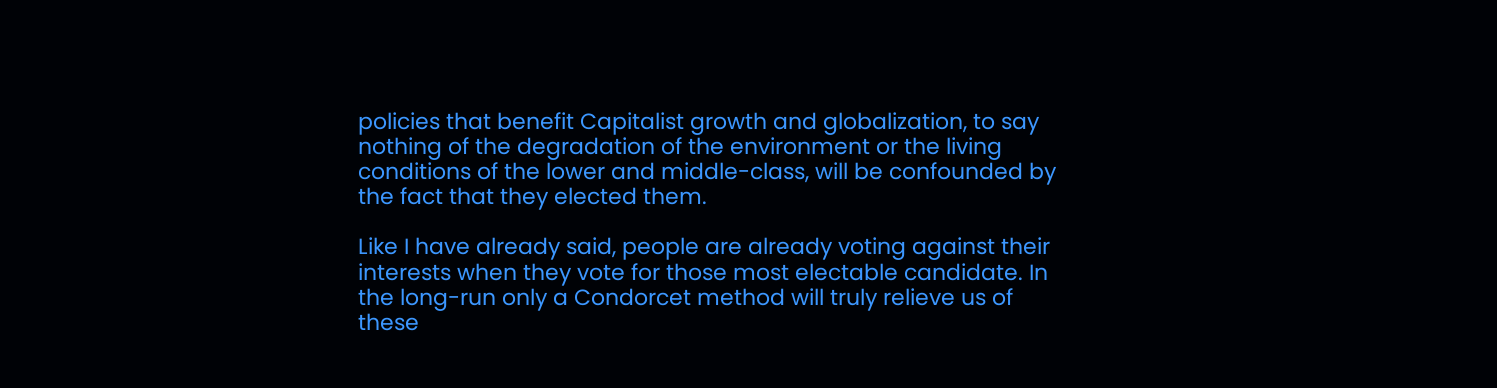policies that benefit Capitalist growth and globalization, to say nothing of the degradation of the environment or the living conditions of the lower and middle-class, will be confounded by the fact that they elected them.

Like I have already said, people are already voting against their interests when they vote for those most electable candidate. In the long-run only a Condorcet method will truly relieve us of these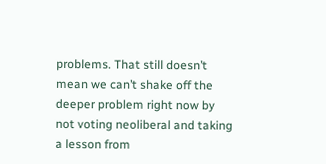problems. That still doesn’t mean we can’t shake off the deeper problem right now by not voting neoliberal and taking a lesson from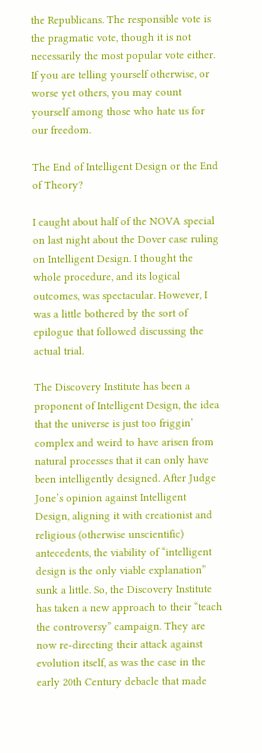the Republicans. The responsible vote is the pragmatic vote, though it is not necessarily the most popular vote either. If you are telling yourself otherwise, or worse yet others, you may count yourself among those who hate us for our freedom.

The End of Intelligent Design or the End of Theory?

I caught about half of the NOVA special on last night about the Dover case ruling on Intelligent Design. I thought the whole procedure, and its logical outcomes, was spectacular. However, I was a little bothered by the sort of epilogue that followed discussing the actual trial.

The Discovery Institute has been a proponent of Intelligent Design, the idea that the universe is just too friggin’ complex and weird to have arisen from natural processes that it can only have been intelligently designed. After Judge Jone’s opinion against Intelligent Design, aligning it with creationist and religious (otherwise unscientific) antecedents, the viability of “intelligent design is the only viable explanation” sunk a little. So, the Discovery Institute has taken a new approach to their “teach the controversy” campaign. They are now re-directing their attack against evolution itself, as was the case in the early 20th Century debacle that made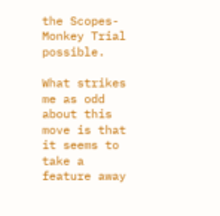the Scopes-Monkey Trial possible.

What strikes me as odd about this move is that it seems to take a feature away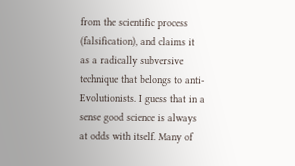from the scientific process (falsification), and claims it as a radically subversive technique that belongs to anti-Evolutionists. I guess that in a sense good science is always at odds with itself. Many of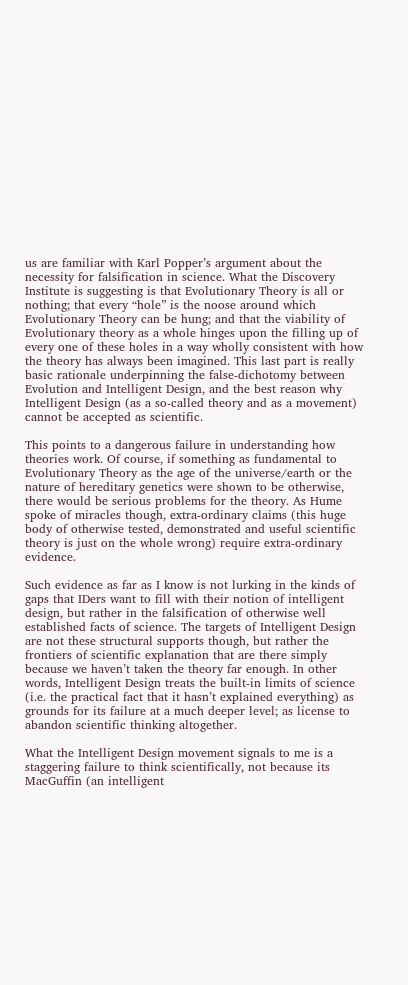us are familiar with Karl Popper’s argument about the necessity for falsification in science. What the Discovery Institute is suggesting is that Evolutionary Theory is all or nothing; that every “hole” is the noose around which Evolutionary Theory can be hung; and that the viability of Evolutionary theory as a whole hinges upon the filling up of every one of these holes in a way wholly consistent with how the theory has always been imagined. This last part is really basic rationale underpinning the false-dichotomy between Evolution and Intelligent Design, and the best reason why Intelligent Design (as a so-called theory and as a movement) cannot be accepted as scientific.

This points to a dangerous failure in understanding how theories work. Of course, if something as fundamental to Evolutionary Theory as the age of the universe/earth or the nature of hereditary genetics were shown to be otherwise, there would be serious problems for the theory. As Hume spoke of miracles though, extra-ordinary claims (this huge body of otherwise tested, demonstrated and useful scientific theory is just on the whole wrong) require extra-ordinary evidence.

Such evidence as far as I know is not lurking in the kinds of gaps that IDers want to fill with their notion of intelligent design, but rather in the falsification of otherwise well established facts of science. The targets of Intelligent Design are not these structural supports though, but rather the frontiers of scientific explanation that are there simply because we haven’t taken the theory far enough. In other words, Intelligent Design treats the built-in limits of science (i.e. the practical fact that it hasn’t explained everything) as grounds for its failure at a much deeper level; as license to abandon scientific thinking altogether.

What the Intelligent Design movement signals to me is a staggering failure to think scientifically, not because its MacGuffin (an intelligent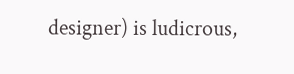designer) is ludicrous,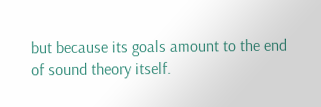but because its goals amount to the end of sound theory itself.